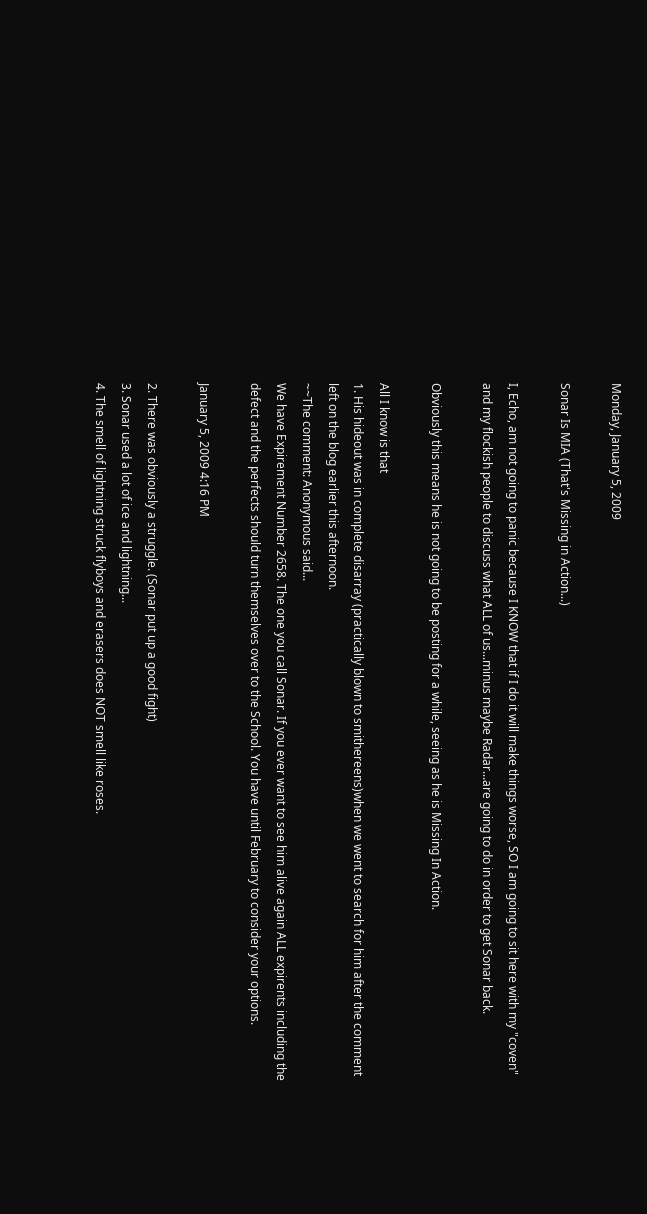Monday, January 5, 2009

Sonar Is MIA (That's Missing in Action...)

I, Echo, am not going to panic because I KNOW that if I do it will make things worse, SO I am going to sit here with my "coven" and my flockish people to discuss what ALL of us...minus maybe Radar...are going to do in order to get Sonar back.

Obviously this means he is not going to be posting for a while, seeing as he is Missing In Action.

All I know is that
1. His hideout was in complete disarray (practically blown to smithereens)when we went to search for him after the comment left on the blog earlier this afternoon.
~~The comment: Anonymous said...
We have Expirement Number 2658. The one you call Sonar. If you ever want to see him alive again ALL expirents including the defect and the perfects should turn themselves over to the School. You have until February to consider your options.

January 5, 2009 4:16 PM

2. There was obviously a struggle. (Sonar put up a good fight)
3. Sonar used a lot of ice and lightning...
4. The smell of lightning struck flyboys and erasers does NOT smell like roses.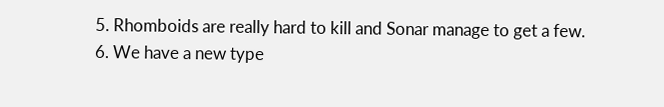5. Rhomboids are really hard to kill and Sonar manage to get a few.
6. We have a new type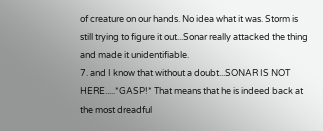of creature on our hands. No idea what it was. Storm is still trying to figure it out...Sonar really attacked the thing and made it unidentifiable.
7. and I know that without a doubt...SONAR IS NOT HERE.....*GASP!* That means that he is indeed back at the most dreadful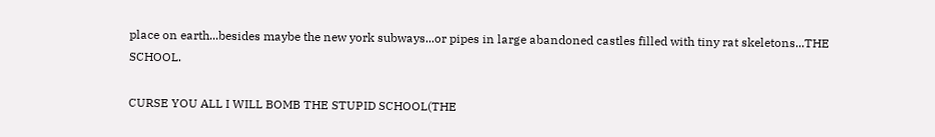place on earth...besides maybe the new york subways...or pipes in large abandoned castles filled with tiny rat skeletons...THE SCHOOL.

CURSE YOU ALL I WILL BOMB THE STUPID SCHOOL(THE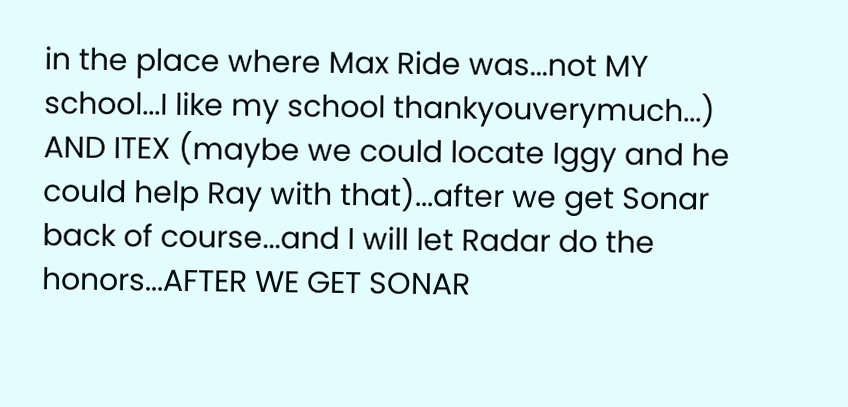in the place where Max Ride was...not MY school...I like my school thankyouverymuch...) AND ITEX (maybe we could locate Iggy and he could help Ray with that)...after we get Sonar back of course...and I will let Radar do the honors...AFTER WE GET SONAR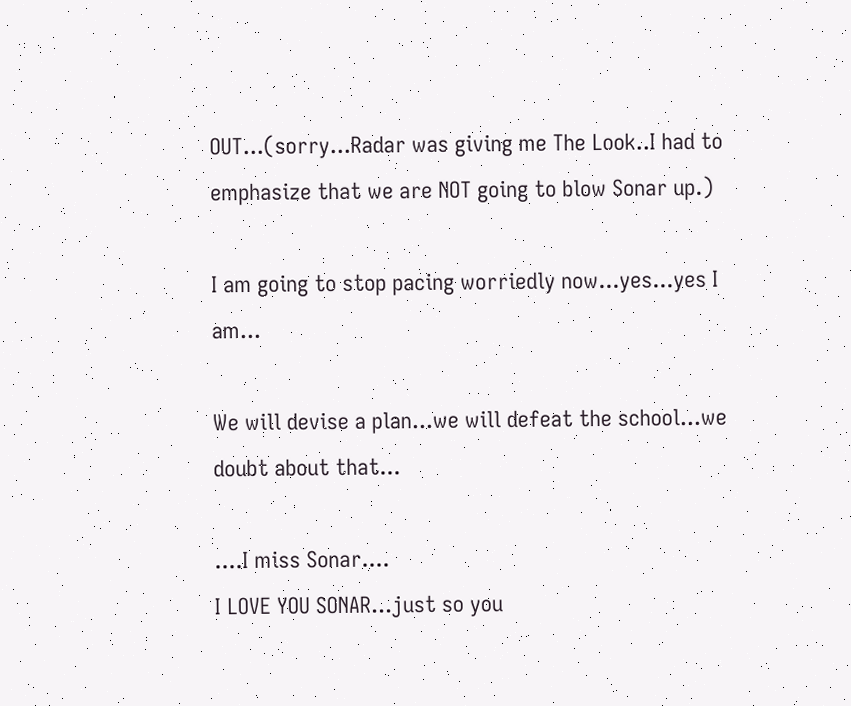OUT...(sorry...Radar was giving me The Look..I had to emphasize that we are NOT going to blow Sonar up.)

I am going to stop pacing worriedly now...yes...yes I am...

We will devise a plan...we will defeat the school...we doubt about that...

....I miss Sonar....
I LOVE YOU SONAR...just so you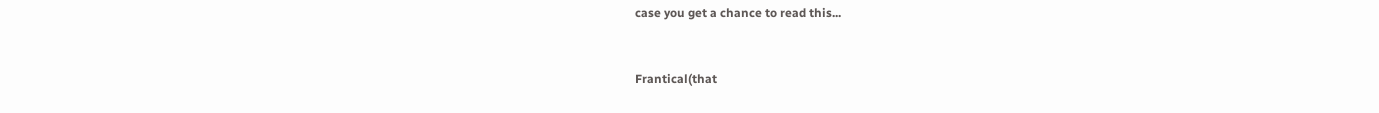case you get a chance to read this...


Frantical(that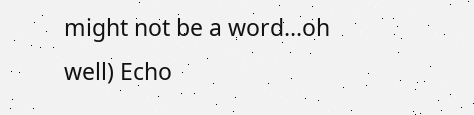might not be a word...oh well) Echo